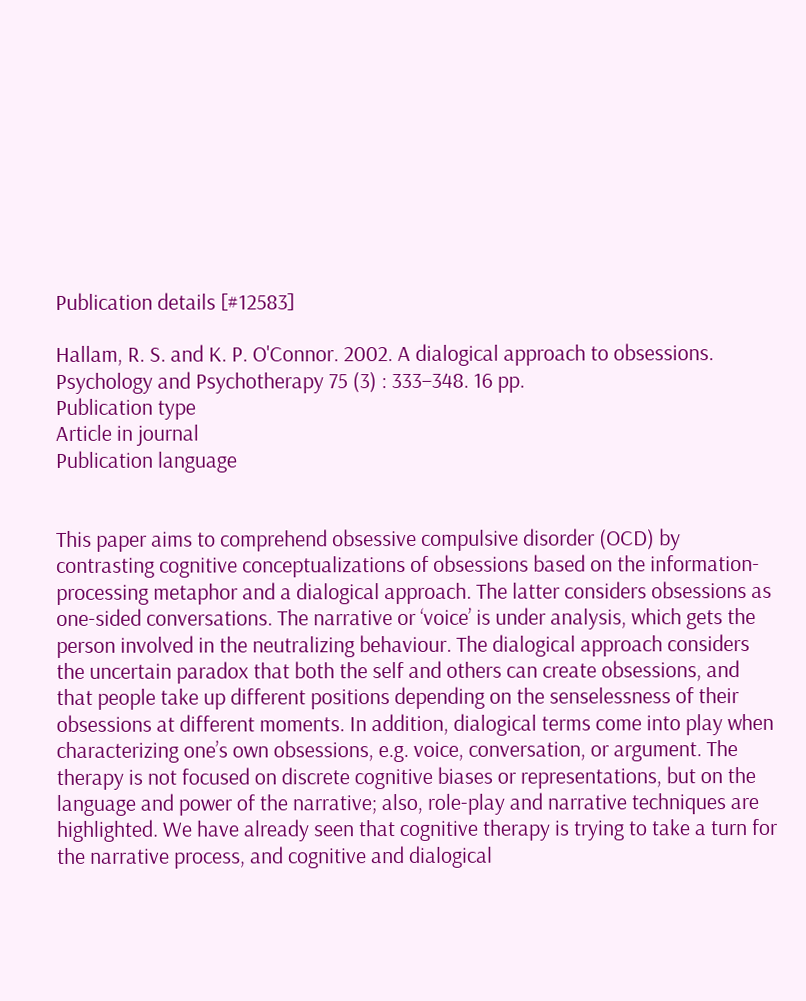Publication details [#12583]

Hallam, R. S. and K. P. O'Connor. 2002. A dialogical approach to obsessions. Psychology and Psychotherapy 75 (3) : 333–348. 16 pp.
Publication type
Article in journal
Publication language


This paper aims to comprehend obsessive compulsive disorder (OCD) by contrasting cognitive conceptualizations of obsessions based on the information-processing metaphor and a dialogical approach. The latter considers obsessions as one-sided conversations. The narrative or ‘voice’ is under analysis, which gets the person involved in the neutralizing behaviour. The dialogical approach considers the uncertain paradox that both the self and others can create obsessions, and that people take up different positions depending on the senselessness of their obsessions at different moments. In addition, dialogical terms come into play when characterizing one’s own obsessions, e.g. voice, conversation, or argument. The therapy is not focused on discrete cognitive biases or representations, but on the language and power of the narrative; also, role-play and narrative techniques are highlighted. We have already seen that cognitive therapy is trying to take a turn for the narrative process, and cognitive and dialogical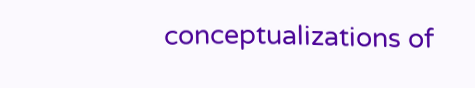conceptualizations of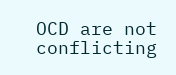OCD are not conflicting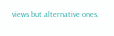views but alternative ones.